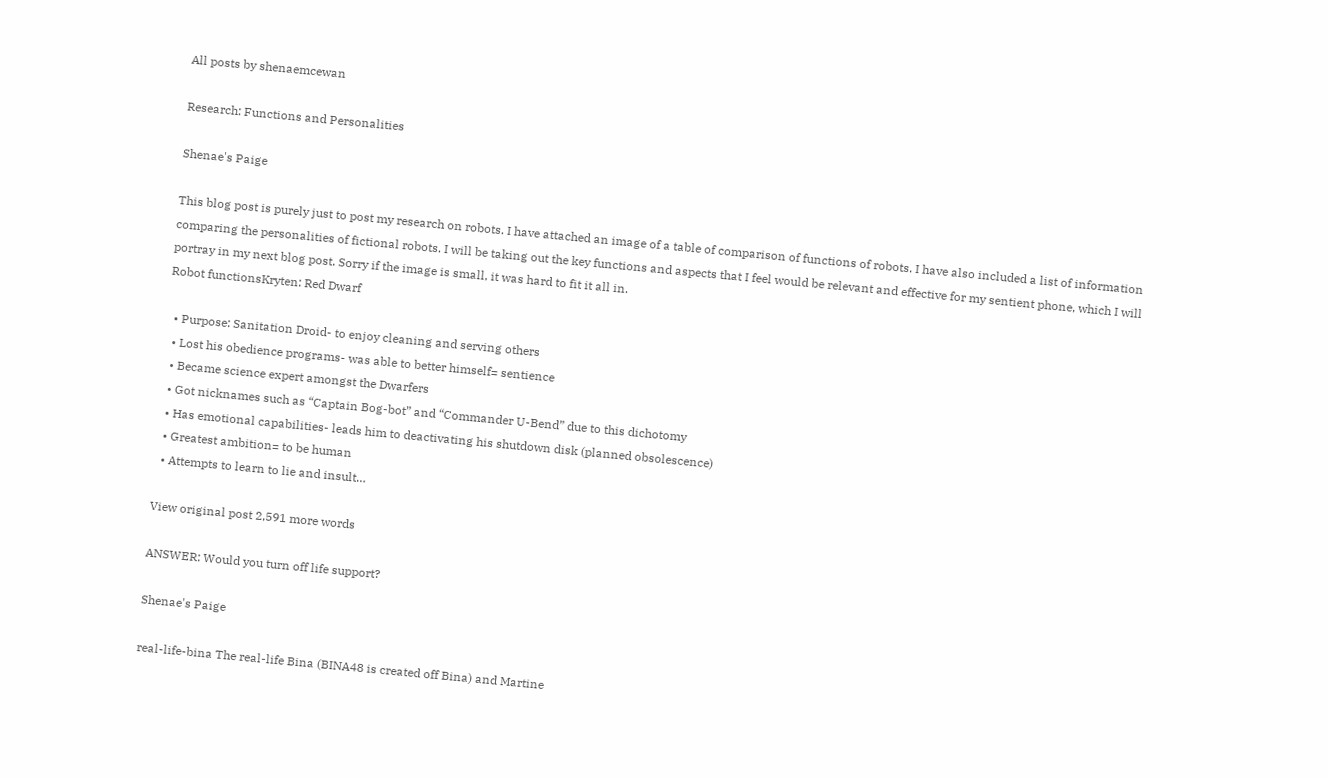All posts by shenaemcewan

Research: Functions and Personalities

Shenae's Paige

This blog post is purely just to post my research on robots. I have attached an image of a table of comparison of functions of robots. I have also included a list of information comparing the personalities of fictional robots. I will be taking out the key functions and aspects that I feel would be relevant and effective for my sentient phone, which I will portray in my next blog post. Sorry if the image is small, it was hard to fit it all in.
Robot functionsKryten: Red Dwarf

  • Purpose: Sanitation Droid- to enjoy cleaning and serving others
  • Lost his obedience programs- was able to better himself= sentience
  • Became science expert amongst the Dwarfers
  • Got nicknames such as “Captain Bog-bot” and “Commander U-Bend” due to this dichotomy
  • Has emotional capabilities- leads him to deactivating his shutdown disk (planned obsolescence)
  • Greatest ambition= to be human
  • Attempts to learn to lie and insult…

View original post 2,591 more words

ANSWER: Would you turn off life support?

Shenae's Paige

real-life-bina The real-life Bina (BINA48 is created off Bina) and Martine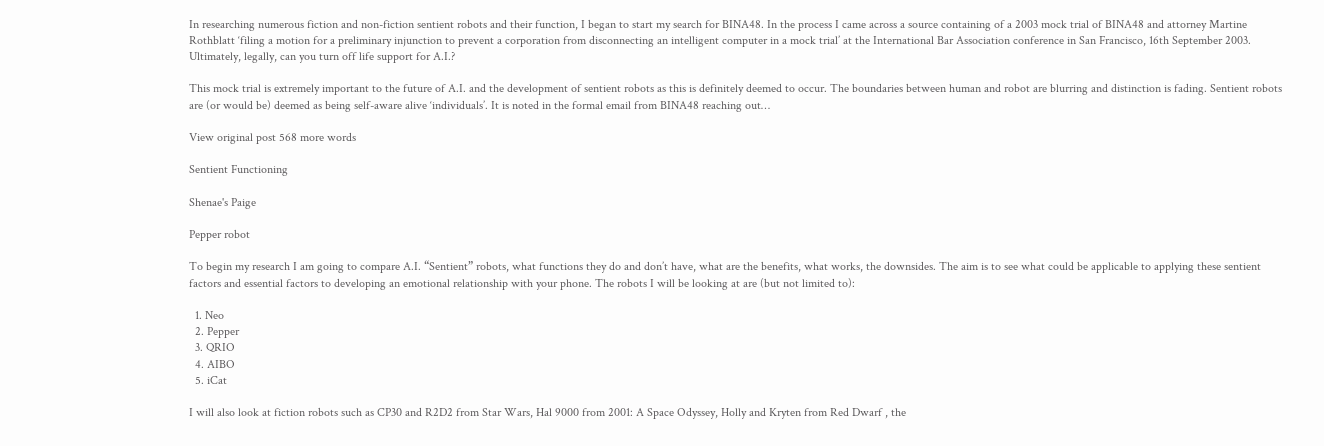In researching numerous fiction and non-fiction sentient robots and their function, I began to start my search for BINA48. In the process I came across a source containing of a 2003 mock trial of BINA48 and attorney Martine Rothblatt ‘filing a motion for a preliminary injunction to prevent a corporation from disconnecting an intelligent computer in a mock trial’ at the International Bar Association conference in San Francisco, 16th September 2003. Ultimately, legally, can you turn off life support for A.I.?

This mock trial is extremely important to the future of A.I. and the development of sentient robots as this is definitely deemed to occur. The boundaries between human and robot are blurring and distinction is fading. Sentient robots are (or would be) deemed as being self-aware alive ‘individuals’. It is noted in the formal email from BINA48 reaching out…

View original post 568 more words

Sentient Functioning

Shenae's Paige

Pepper robot

To begin my research I am going to compare A.I. “Sentient” robots, what functions they do and don’t have, what are the benefits, what works, the downsides. The aim is to see what could be applicable to applying these sentient factors and essential factors to developing an emotional relationship with your phone. The robots I will be looking at are (but not limited to):

  1. Neo
  2. Pepper
  3. QRIO
  4. AIBO
  5. iCat

I will also look at fiction robots such as CP30 and R2D2 from Star Wars, Hal 9000 from 2001: A Space Odyssey, Holly and Kryten from Red Dwarf , the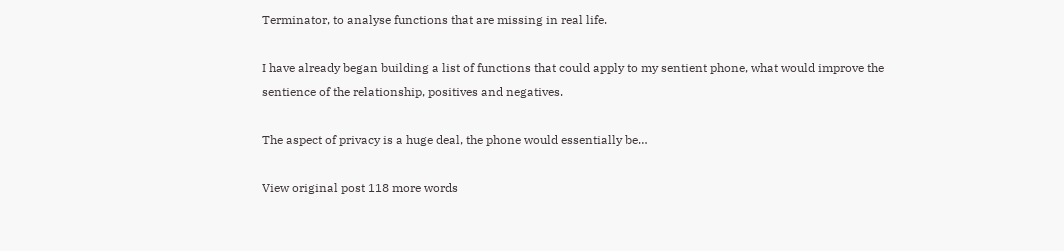Terminator, to analyse functions that are missing in real life.

I have already began building a list of functions that could apply to my sentient phone, what would improve the sentience of the relationship, positives and negatives.

The aspect of privacy is a huge deal, the phone would essentially be…

View original post 118 more words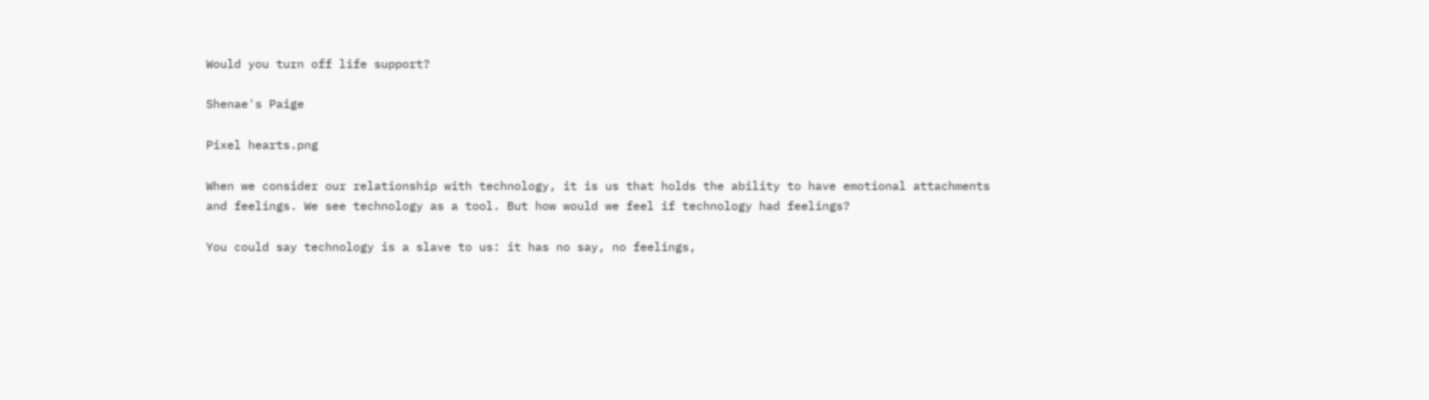Would you turn off life support?

Shenae's Paige

Pixel hearts.png

When we consider our relationship with technology, it is us that holds the ability to have emotional attachments and feelings. We see technology as a tool. But how would we feel if technology had feelings?

You could say technology is a slave to us: it has no say, no feelings,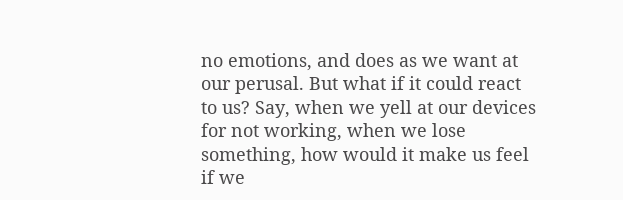no emotions, and does as we want at our perusal. But what if it could react to us? Say, when we yell at our devices for not working, when we lose something, how would it make us feel if we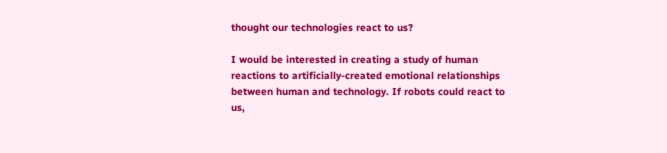thought our technologies react to us?

I would be interested in creating a study of human reactions to artificially-created emotional relationships between human and technology. If robots could react to us,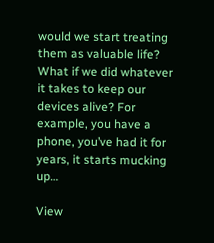would we start treating them as valuable life? What if we did whatever it takes to keep our devices alive? For example, you have a phone, you’ve had it for years, it starts mucking up…

View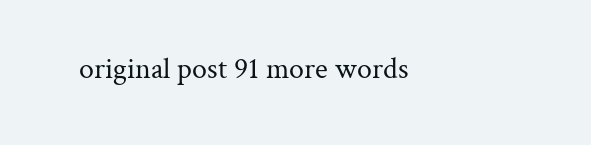original post 91 more words